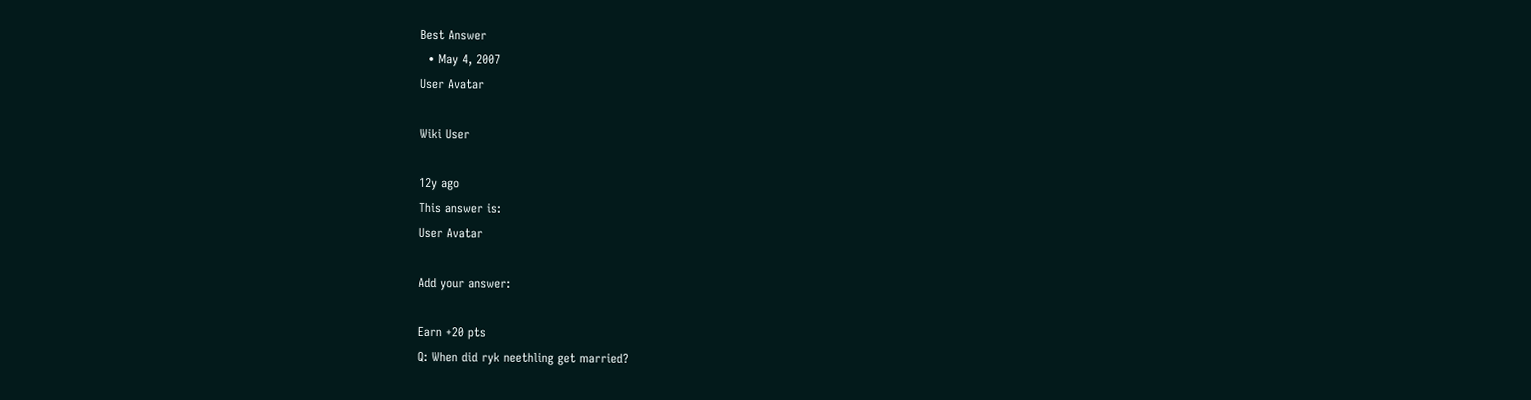Best Answer
  • May 4, 2007
User Avatar

Wiki User

12y ago
This answer is:
User Avatar

Add your answer:

Earn +20 pts
Q: When did ryk neethling get married?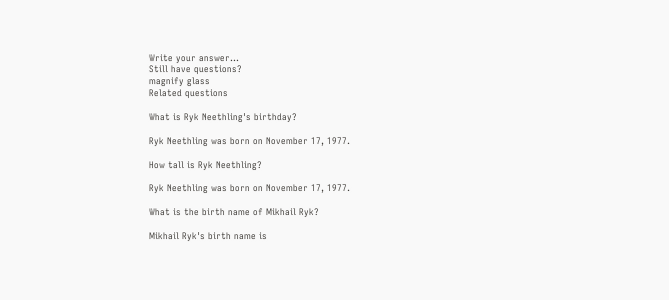Write your answer...
Still have questions?
magnify glass
Related questions

What is Ryk Neethling's birthday?

Ryk Neethling was born on November 17, 1977.

How tall is Ryk Neethling?

Ryk Neethling was born on November 17, 1977.

What is the birth name of Mikhail Ryk?

Mikhail Ryk's birth name is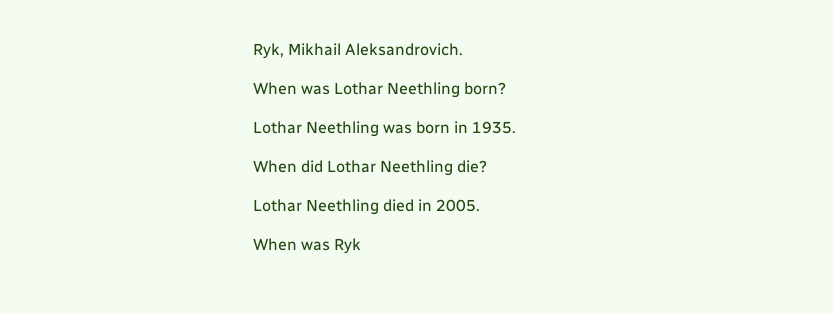Ryk, Mikhail Aleksandrovich.

When was Lothar Neethling born?

Lothar Neethling was born in 1935.

When did Lothar Neethling die?

Lothar Neethling died in 2005.

When was Ryk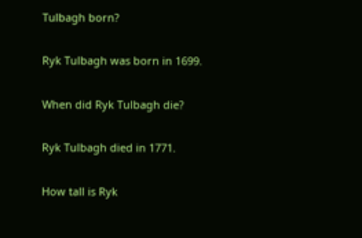Tulbagh born?

Ryk Tulbagh was born in 1699.

When did Ryk Tulbagh die?

Ryk Tulbagh died in 1771.

How tall is Ryk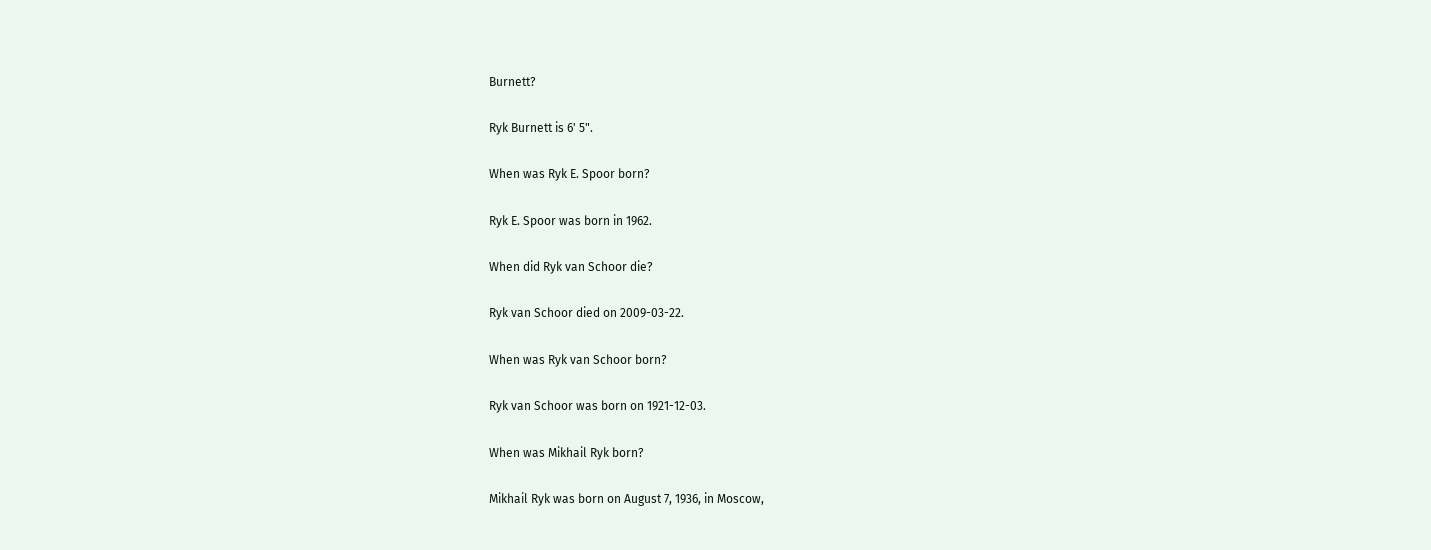Burnett?

Ryk Burnett is 6' 5".

When was Ryk E. Spoor born?

Ryk E. Spoor was born in 1962.

When did Ryk van Schoor die?

Ryk van Schoor died on 2009-03-22.

When was Ryk van Schoor born?

Ryk van Schoor was born on 1921-12-03.

When was Mikhail Ryk born?

Mikhail Ryk was born on August 7, 1936, in Moscow,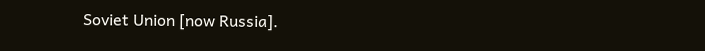Soviet Union [now Russia].